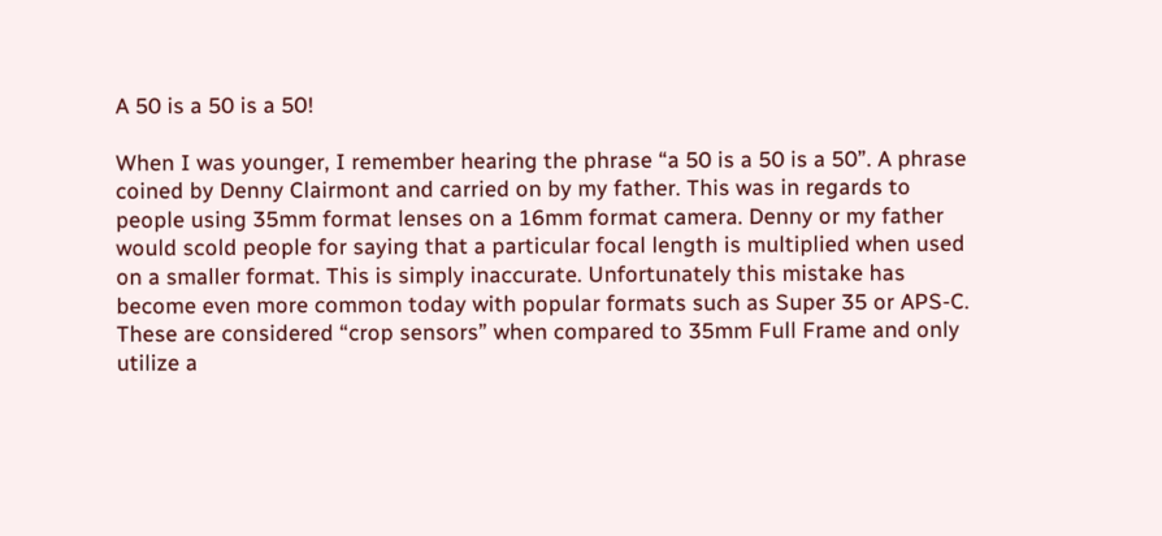A 50 is a 50 is a 50!

When I was younger, I remember hearing the phrase “a 50 is a 50 is a 50”. A phrase coined by Denny Clairmont and carried on by my father. This was in regards to people using 35mm format lenses on a 16mm format camera. Denny or my father would scold people for saying that a particular focal length is multiplied when used on a smaller format. This is simply inaccurate. Unfortunately this mistake has become even more common today with popular formats such as Super 35 or APS-C. These are considered “crop sensors” when compared to 35mm Full Frame and only utilize a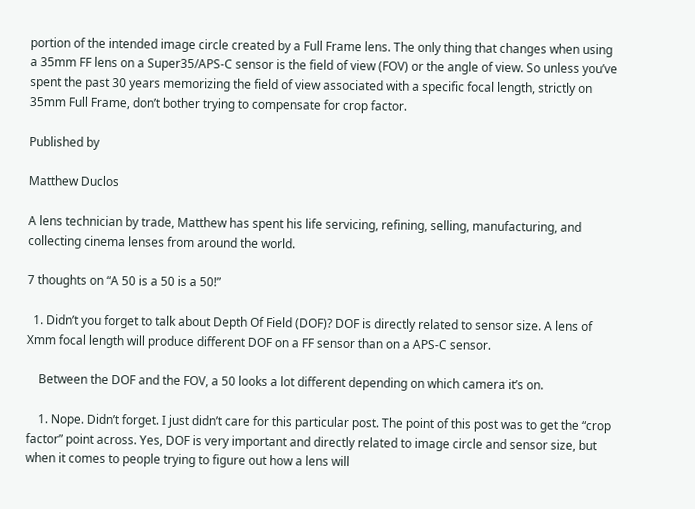portion of the intended image circle created by a Full Frame lens. The only thing that changes when using a 35mm FF lens on a Super35/APS-C sensor is the field of view (FOV) or the angle of view. So unless you’ve spent the past 30 years memorizing the field of view associated with a specific focal length, strictly on 35mm Full Frame, don’t bother trying to compensate for crop factor.

Published by

Matthew Duclos

A lens technician by trade, Matthew has spent his life servicing, refining, selling, manufacturing, and collecting cinema lenses from around the world.

7 thoughts on “A 50 is a 50 is a 50!”

  1. Didn’t you forget to talk about Depth Of Field (DOF)? DOF is directly related to sensor size. A lens of Xmm focal length will produce different DOF on a FF sensor than on a APS-C sensor.

    Between the DOF and the FOV, a 50 looks a lot different depending on which camera it’s on.

    1. Nope. Didn’t forget. I just didn’t care for this particular post. The point of this post was to get the “crop factor” point across. Yes, DOF is very important and directly related to image circle and sensor size, but when it comes to people trying to figure out how a lens will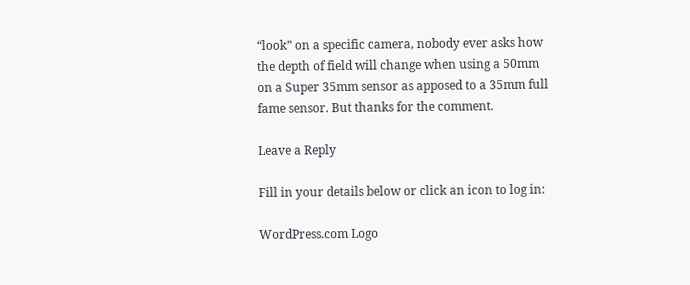“look” on a specific camera, nobody ever asks how the depth of field will change when using a 50mm on a Super 35mm sensor as apposed to a 35mm full fame sensor. But thanks for the comment.

Leave a Reply

Fill in your details below or click an icon to log in:

WordPress.com Logo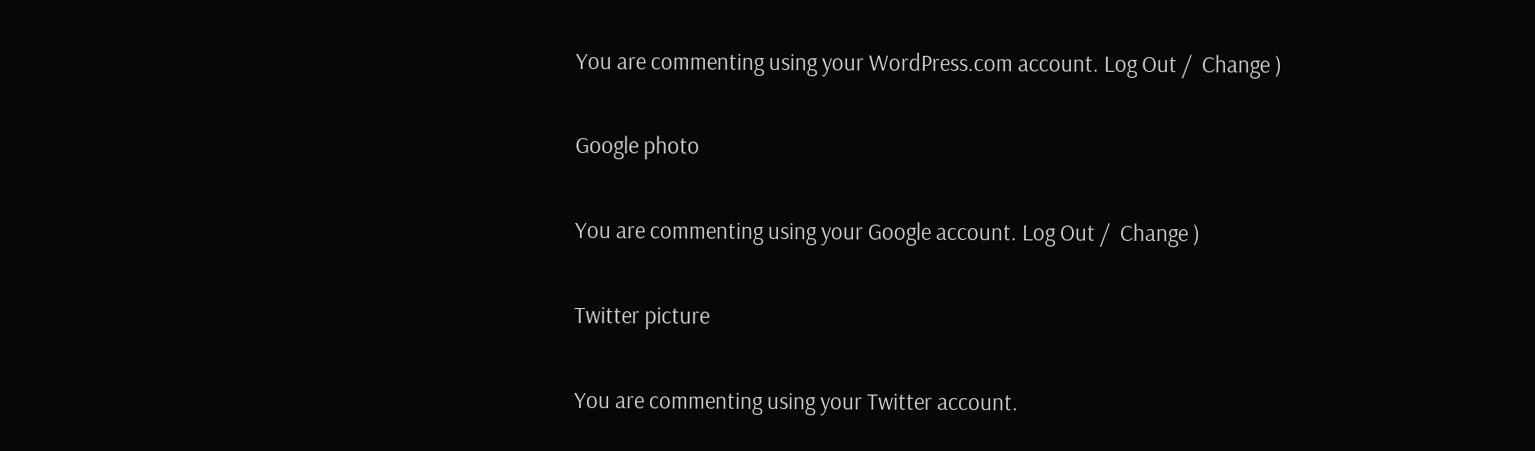You are commenting using your WordPress.com account. Log Out /  Change )

Google photo

You are commenting using your Google account. Log Out /  Change )

Twitter picture

You are commenting using your Twitter account.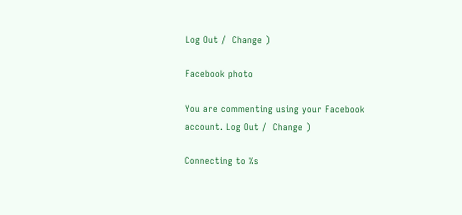Log Out /  Change )

Facebook photo

You are commenting using your Facebook account. Log Out /  Change )

Connecting to %s